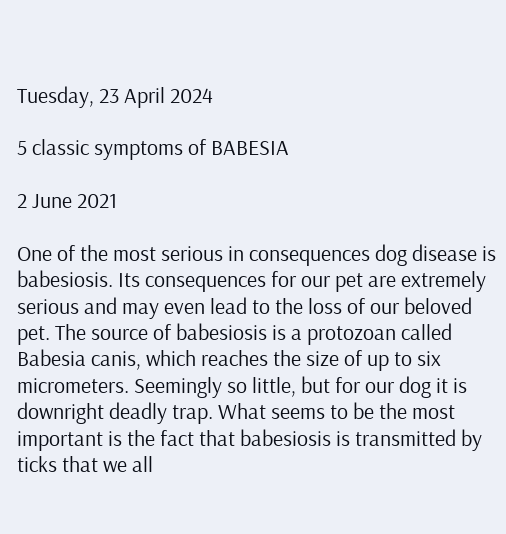Tuesday, 23 April 2024

5 classic symptoms of BABESIA

2 June 2021

One of the most serious in consequences dog disease is babesiosis. Its consequences for our pet are extremely serious and may even lead to the loss of our beloved pet. The source of babesiosis is a protozoan called Babesia canis, which reaches the size of up to six micrometers. Seemingly so little, but for our dog it is downright deadly trap. What seems to be the most important is the fact that babesiosis is transmitted by ticks that we all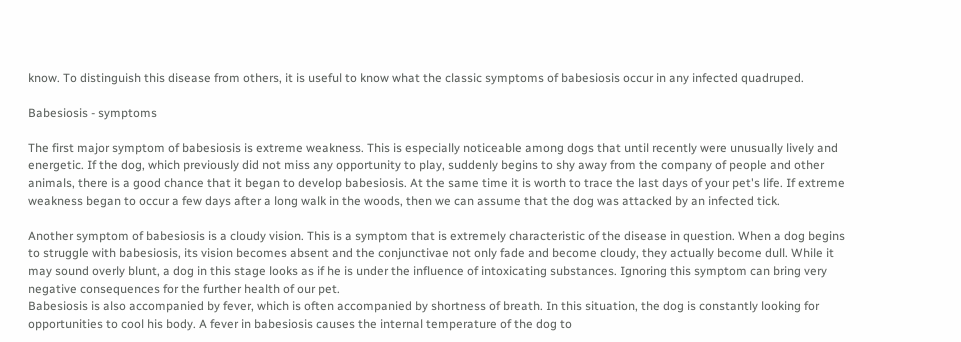know. To distinguish this disease from others, it is useful to know what the classic symptoms of babesiosis occur in any infected quadruped.

Babesiosis - symptoms

The first major symptom of babesiosis is extreme weakness. This is especially noticeable among dogs that until recently were unusually lively and energetic. If the dog, which previously did not miss any opportunity to play, suddenly begins to shy away from the company of people and other animals, there is a good chance that it began to develop babesiosis. At the same time it is worth to trace the last days of your pet's life. If extreme weakness began to occur a few days after a long walk in the woods, then we can assume that the dog was attacked by an infected tick.

Another symptom of babesiosis is a cloudy vision. This is a symptom that is extremely characteristic of the disease in question. When a dog begins to struggle with babesiosis, its vision becomes absent and the conjunctivae not only fade and become cloudy, they actually become dull. While it may sound overly blunt, a dog in this stage looks as if he is under the influence of intoxicating substances. Ignoring this symptom can bring very negative consequences for the further health of our pet.
Babesiosis is also accompanied by fever, which is often accompanied by shortness of breath. In this situation, the dog is constantly looking for opportunities to cool his body. A fever in babesiosis causes the internal temperature of the dog to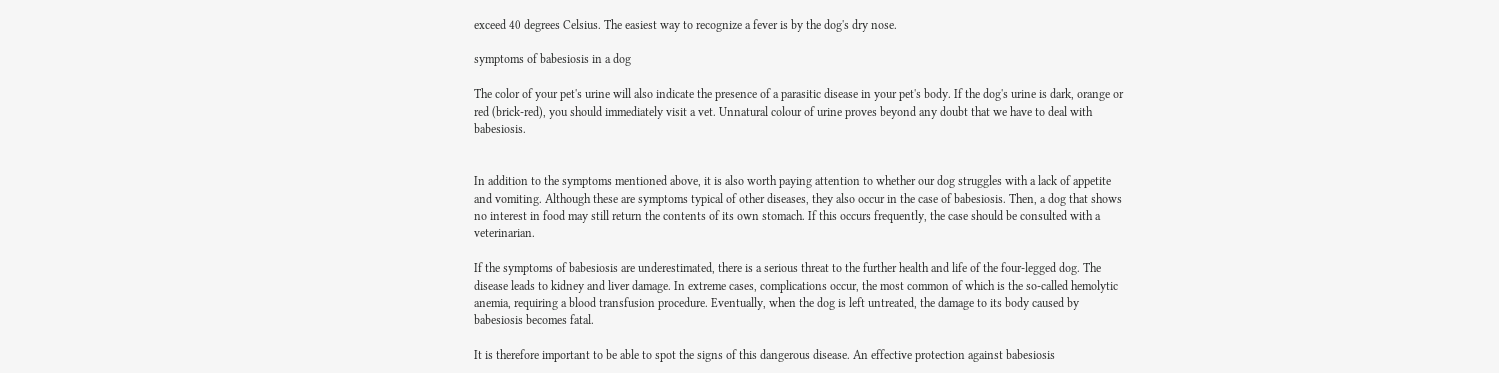exceed 40 degrees Celsius. The easiest way to recognize a fever is by the dog's dry nose.

symptoms of babesiosis in a dog

The color of your pet's urine will also indicate the presence of a parasitic disease in your pet's body. If the dog's urine is dark, orange or red (brick-red), you should immediately visit a vet. Unnatural colour of urine proves beyond any doubt that we have to deal with babesiosis.


In addition to the symptoms mentioned above, it is also worth paying attention to whether our dog struggles with a lack of appetite and vomiting. Although these are symptoms typical of other diseases, they also occur in the case of babesiosis. Then, a dog that shows no interest in food may still return the contents of its own stomach. If this occurs frequently, the case should be consulted with a veterinarian.

If the symptoms of babesiosis are underestimated, there is a serious threat to the further health and life of the four-legged dog. The disease leads to kidney and liver damage. In extreme cases, complications occur, the most common of which is the so-called hemolytic anemia, requiring a blood transfusion procedure. Eventually, when the dog is left untreated, the damage to its body caused by babesiosis becomes fatal.

It is therefore important to be able to spot the signs of this dangerous disease. An effective protection against babesiosis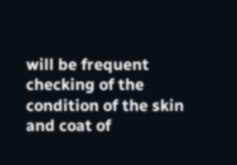will be frequent checking of the condition of the skin and coat of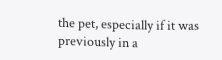the pet, especially if it was previously in a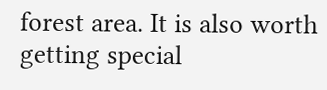forest area. It is also worth getting special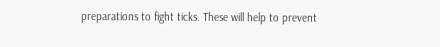preparations to fight ticks. These will help to prevent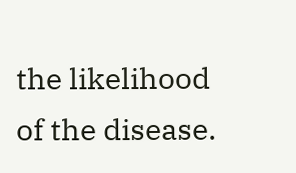the likelihood of the disease.